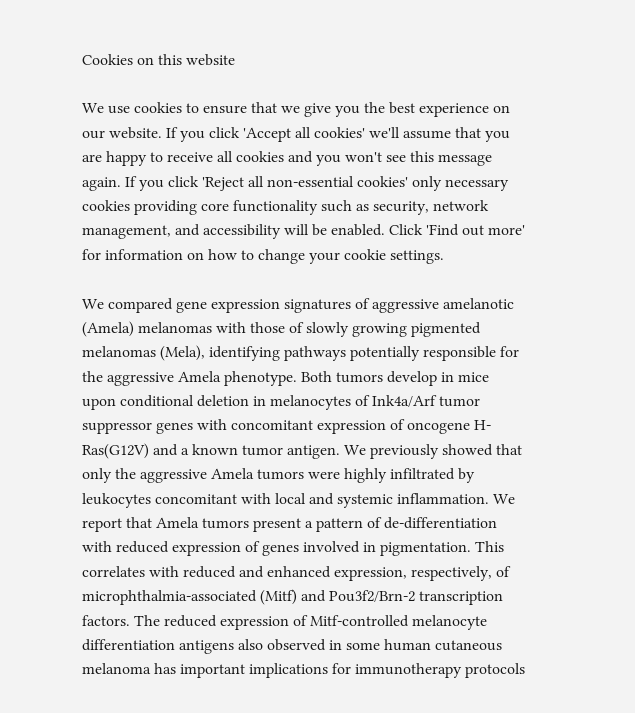Cookies on this website

We use cookies to ensure that we give you the best experience on our website. If you click 'Accept all cookies' we'll assume that you are happy to receive all cookies and you won't see this message again. If you click 'Reject all non-essential cookies' only necessary cookies providing core functionality such as security, network management, and accessibility will be enabled. Click 'Find out more' for information on how to change your cookie settings.

We compared gene expression signatures of aggressive amelanotic (Amela) melanomas with those of slowly growing pigmented melanomas (Mela), identifying pathways potentially responsible for the aggressive Amela phenotype. Both tumors develop in mice upon conditional deletion in melanocytes of Ink4a/Arf tumor suppressor genes with concomitant expression of oncogene H-Ras(G12V) and a known tumor antigen. We previously showed that only the aggressive Amela tumors were highly infiltrated by leukocytes concomitant with local and systemic inflammation. We report that Amela tumors present a pattern of de-differentiation with reduced expression of genes involved in pigmentation. This correlates with reduced and enhanced expression, respectively, of microphthalmia-associated (Mitf) and Pou3f2/Brn-2 transcription factors. The reduced expression of Mitf-controlled melanocyte differentiation antigens also observed in some human cutaneous melanoma has important implications for immunotherapy protocols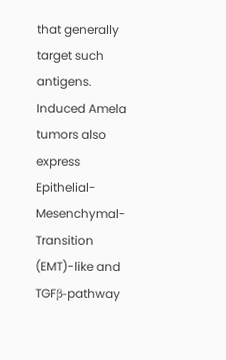that generally target such antigens. Induced Amela tumors also express Epithelial-Mesenchymal-Transition (EMT)-like and TGFβ-pathway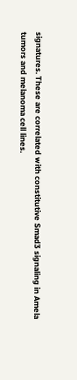signatures. These are correlated with constitutive Smad3 signaling in Amela tumors and melanoma cell lines.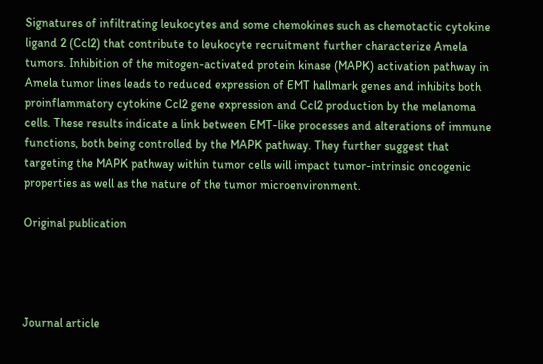Signatures of infiltrating leukocytes and some chemokines such as chemotactic cytokine ligand 2 (Ccl2) that contribute to leukocyte recruitment further characterize Amela tumors. Inhibition of the mitogen-activated protein kinase (MAPK) activation pathway in Amela tumor lines leads to reduced expression of EMT hallmark genes and inhibits both proinflammatory cytokine Ccl2 gene expression and Ccl2 production by the melanoma cells. These results indicate a link between EMT-like processes and alterations of immune functions, both being controlled by the MAPK pathway. They further suggest that targeting the MAPK pathway within tumor cells will impact tumor-intrinsic oncogenic properties as well as the nature of the tumor microenvironment.

Original publication




Journal article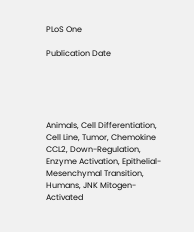PLoS One

Publication Date





Animals, Cell Differentiation, Cell Line, Tumor, Chemokine CCL2, Down-Regulation, Enzyme Activation, Epithelial-Mesenchymal Transition, Humans, JNK Mitogen-Activated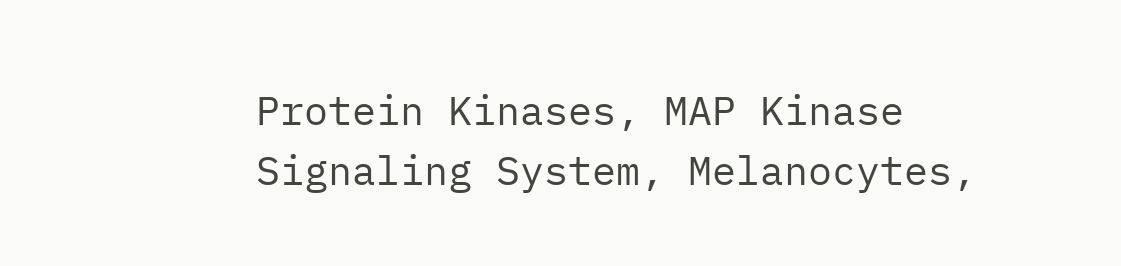Protein Kinases, MAP Kinase Signaling System, Melanocytes,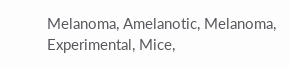Melanoma, Amelanotic, Melanoma, Experimental, Mice,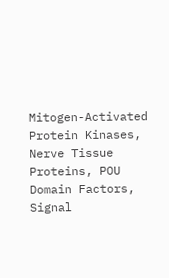Mitogen-Activated Protein Kinases, Nerve Tissue Proteins, POU Domain Factors, Signal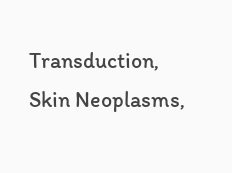Transduction, Skin Neoplasms,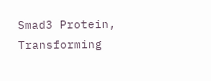Smad3 Protein, Transforming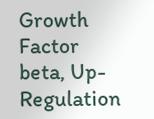Growth Factor beta, Up-Regulation